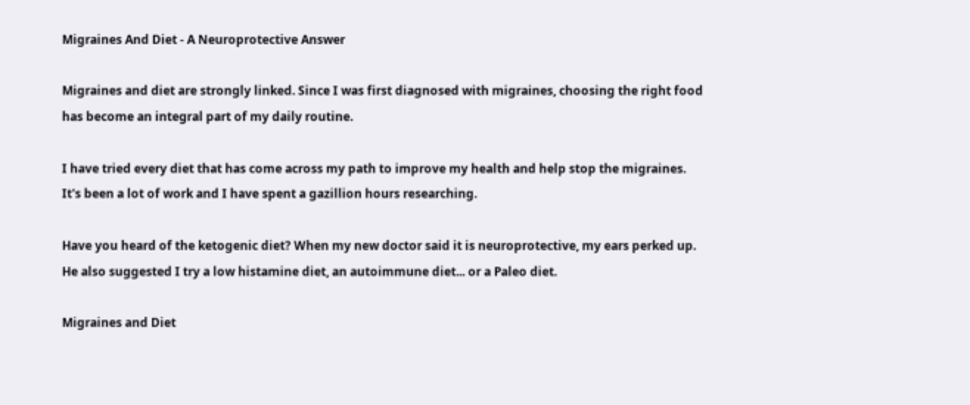Migraines And Diet - A Neuroprotective Answer

Migraines and diet are strongly linked. Since I was first diagnosed with migraines, choosing the right food has become an integral part of my daily routine.

I have tried every diet that has come across my path to improve my health and help stop the migraines. It's been a lot of work and I have spent a gazillion hours researching.

Have you heard of the ketogenic diet? When my new doctor said it is neuroprotective, my ears perked up. He also suggested I try a low histamine diet, an autoimmune diet... or a Paleo diet.

Migraines and Diet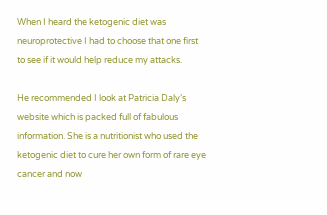When I heard the ketogenic diet was neuroprotective I had to choose that one first to see if it would help reduce my attacks.

He recommended I look at Patricia Daly’s website which is packed full of fabulous information. She is a nutritionist who used the ketogenic diet to cure her own form of rare eye cancer and now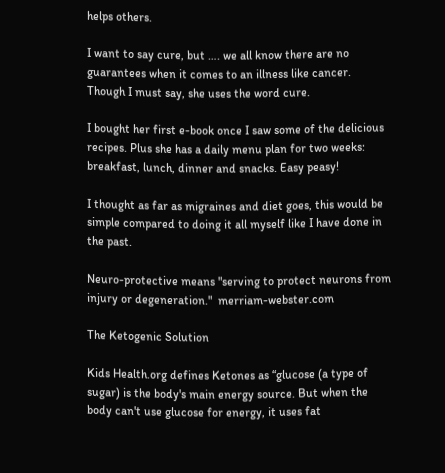helps others.

I want to say cure, but …. we all know there are no guarantees when it comes to an illness like cancer. Though I must say, she uses the word cure.

I bought her first e-book once I saw some of the delicious recipes. Plus she has a daily menu plan for two weeks: breakfast, lunch, dinner and snacks. Easy peasy!

I thought as far as migraines and diet goes, this would be simple compared to doing it all myself like I have done in the past.

Neuro-protective means "serving to protect neurons from injury or degeneration."  merriam-webster.com

The Ketogenic Solution

Kids Health.org defines Ketones as “glucose (a type of sugar) is the body's main energy source. But when the body can't use glucose for energy, it uses fat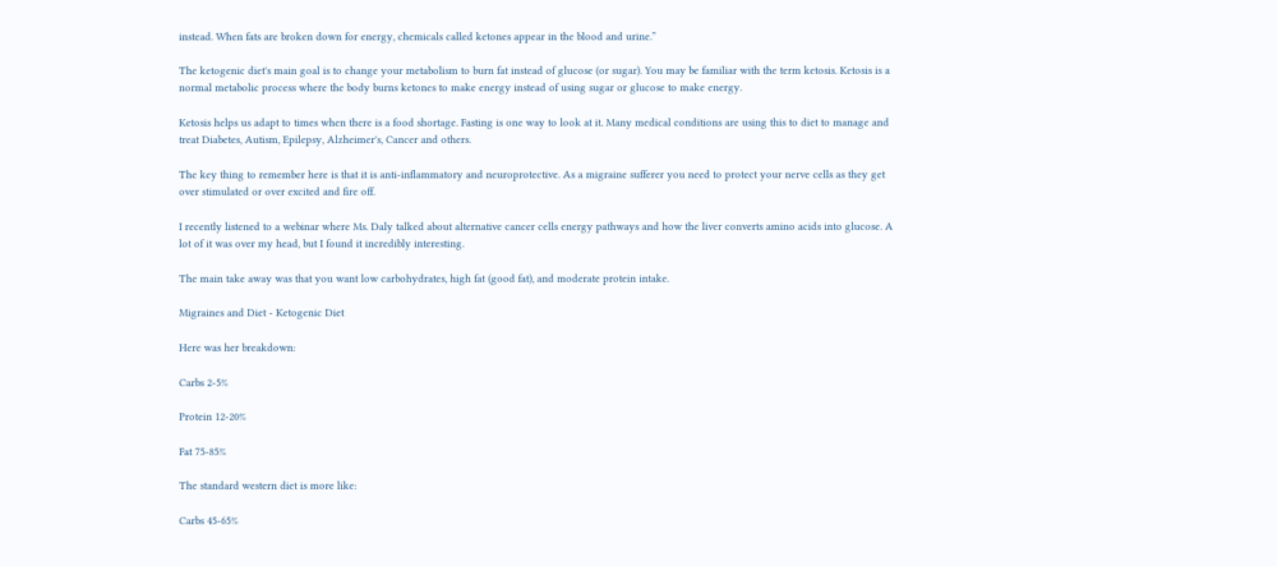instead. When fats are broken down for energy, chemicals called ketones appear in the blood and urine.”

The ketogenic diet's main goal is to change your metabolism to burn fat instead of glucose (or sugar). You may be familiar with the term ketosis. Ketosis is a normal metabolic process where the body burns ketones to make energy instead of using sugar or glucose to make energy.

Ketosis helps us adapt to times when there is a food shortage. Fasting is one way to look at it. Many medical conditions are using this to diet to manage and treat Diabetes, Autism, Epilepsy, Alzheimer's, Cancer and others.

The key thing to remember here is that it is anti-inflammatory and neuroprotective. As a migraine sufferer you need to protect your nerve cells as they get over stimulated or over excited and fire off.

I recently listened to a webinar where Ms. Daly talked about alternative cancer cells energy pathways and how the liver converts amino acids into glucose. A lot of it was over my head, but I found it incredibly interesting.

The main take away was that you want low carbohydrates, high fat (good fat), and moderate protein intake.

Migraines and Diet - Ketogenic Diet

Here was her breakdown:

Carbs 2-5%

Protein 12-20%

Fat 75-85%

The standard western diet is more like:

Carbs 45-65%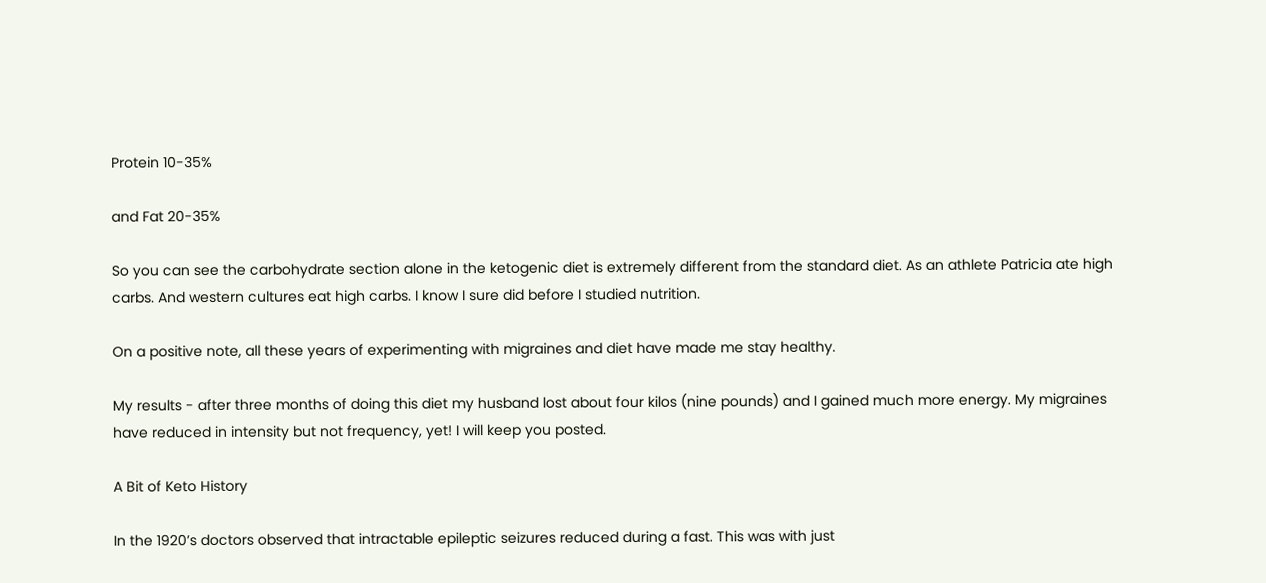Protein 10-35%

and Fat 20-35%

So you can see the carbohydrate section alone in the ketogenic diet is extremely different from the standard diet. As an athlete Patricia ate high carbs. And western cultures eat high carbs. I know I sure did before I studied nutrition.

On a positive note, all these years of experimenting with migraines and diet have made me stay healthy.

My results - after three months of doing this diet my husband lost about four kilos (nine pounds) and I gained much more energy. My migraines have reduced in intensity but not frequency, yet! I will keep you posted.

A Bit of Keto History

In the 1920’s doctors observed that intractable epileptic seizures reduced during a fast. This was with just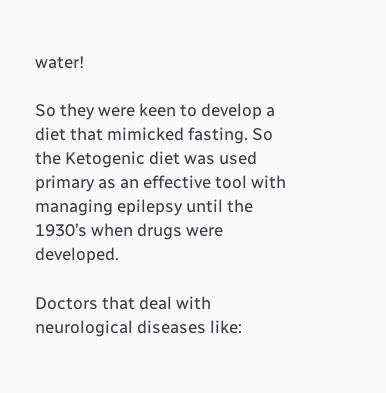water!

So they were keen to develop a diet that mimicked fasting. So the Ketogenic diet was used primary as an effective tool with managing epilepsy until the 1930’s when drugs were developed.

Doctors that deal with neurological diseases like: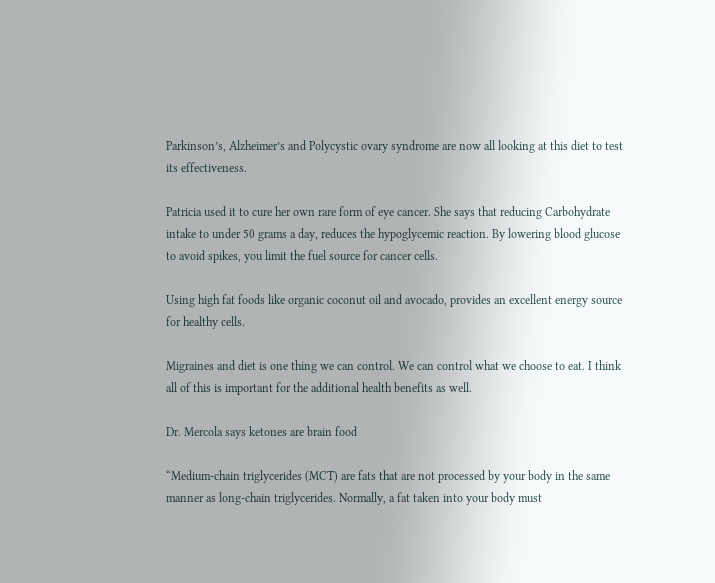Parkinson’s, Alzheimer’s and Polycystic ovary syndrome are now all looking at this diet to test its effectiveness.

Patricia used it to cure her own rare form of eye cancer. She says that reducing Carbohydrate intake to under 50 grams a day, reduces the hypoglycemic reaction. By lowering blood glucose to avoid spikes, you limit the fuel source for cancer cells.

Using high fat foods like organic coconut oil and avocado, provides an excellent energy source for healthy cells.

Migraines and diet is one thing we can control. We can control what we choose to eat. I think all of this is important for the additional health benefits as well.

Dr. Mercola says ketones are brain food

“Medium-chain triglycerides (MCT) are fats that are not processed by your body in the same manner as long-chain triglycerides. Normally, a fat taken into your body must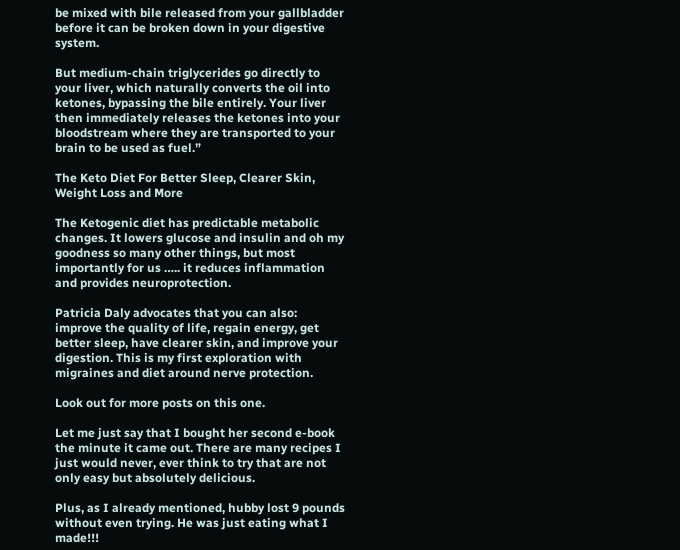be mixed with bile released from your gallbladder before it can be broken down in your digestive system.

But medium-chain triglycerides go directly to your liver, which naturally converts the oil into ketones, bypassing the bile entirely. Your liver then immediately releases the ketones into your bloodstream where they are transported to your brain to be used as fuel.”

The Keto Diet For Better Sleep, Clearer Skin, Weight Loss and More

The Ketogenic diet has predictable metabolic changes. It lowers glucose and insulin and oh my goodness so many other things, but most importantly for us ….. it reduces inflammation and provides neuroprotection.

Patricia Daly advocates that you can also: improve the quality of life, regain energy, get better sleep, have clearer skin, and improve your digestion. This is my first exploration with migraines and diet around nerve protection.

Look out for more posts on this one.

Let me just say that I bought her second e-book the minute it came out. There are many recipes I just would never, ever think to try that are not only easy but absolutely delicious.

Plus, as I already mentioned, hubby lost 9 pounds without even trying. He was just eating what I made!!!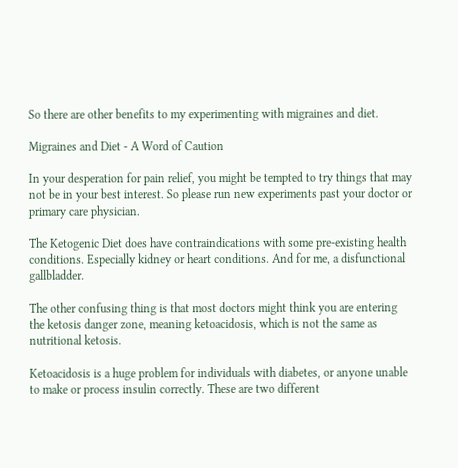So there are other benefits to my experimenting with migraines and diet.

Migraines and Diet - A Word of Caution

In your desperation for pain relief, you might be tempted to try things that may not be in your best interest. So please run new experiments past your doctor or primary care physician.

The Ketogenic Diet does have contraindications with some pre-existing health conditions. Especially kidney or heart conditions. And for me, a disfunctional gallbladder.

The other confusing thing is that most doctors might think you are entering the ketosis danger zone, meaning ketoacidosis, which is not the same as nutritional ketosis.

Ketoacidosis is a huge problem for individuals with diabetes, or anyone unable to make or process insulin correctly. These are two different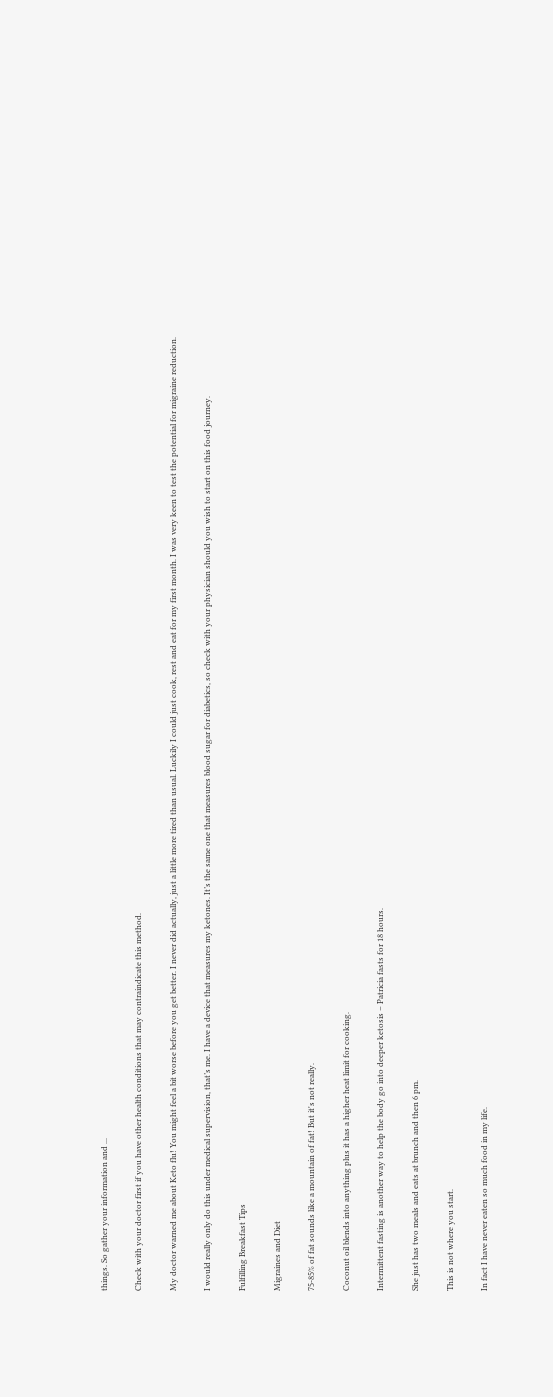things. So gather your information and ...

Check with your doctor first if you have other health conditions that may contraindicate this method.

My doctor warned me about Keto flu! You might feel a bit worse before you get better. I never did actually, just a little more tired than usual. Luckily I could just cook, rest and eat for my first month. I was very keen to test the potential for migraine reduction.

I would really only do this under medical supervision, that’s me. I have a device that measures my ketones. It’s the same one that measures blood sugar for diabetics, so check with your physician should you wish to start on this food journey.

Fulfilling Breakfast Tips

Migraines and Diet

75-85% of fat sounds like a mountain of fat! But it's not really.

Coconut oil blends into anything plus it has a higher heat limit for cooking.

Intermittent fasting is another way to help the body go into deeper ketosis – Patricia fasts for 18 hours.

She just has two meals and eats at brunch and then 6 pm.

This is not where you start.

In fact I have never eaten so much food in my life.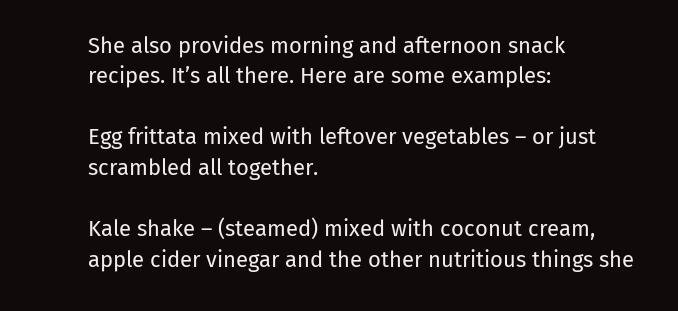She also provides morning and afternoon snack recipes. It’s all there. Here are some examples:

Egg frittata mixed with leftover vegetables – or just scrambled all together.

Kale shake – (steamed) mixed with coconut cream, apple cider vinegar and the other nutritious things she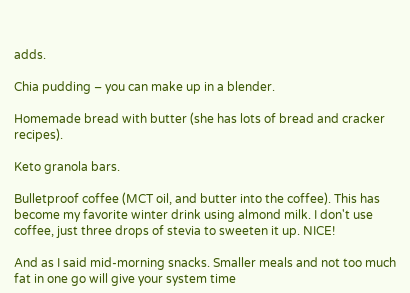adds.

Chia pudding – you can make up in a blender.

Homemade bread with butter (she has lots of bread and cracker recipes).

Keto granola bars.

Bulletproof coffee (MCT oil, and butter into the coffee). This has become my favorite winter drink using almond milk. I don't use coffee, just three drops of stevia to sweeten it up. NICE!

And as I said mid-morning snacks. Smaller meals and not too much fat in one go will give your system time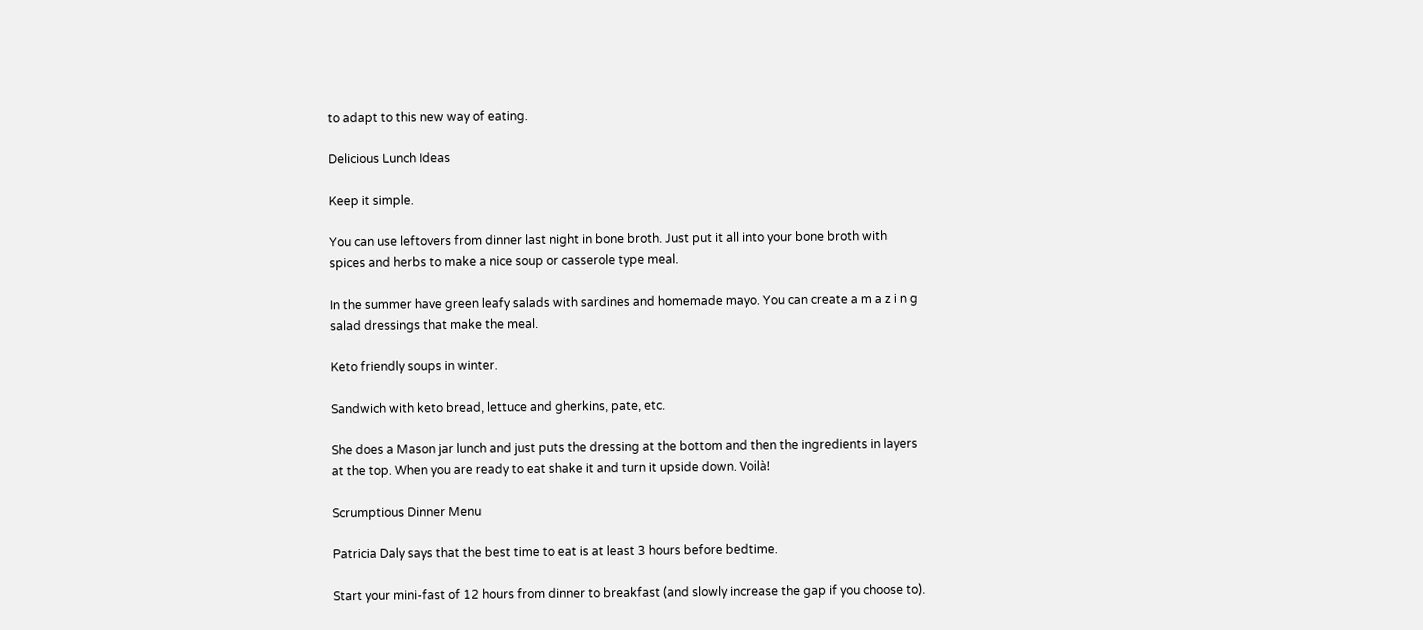to adapt to this new way of eating.

Delicious Lunch Ideas

Keep it simple.

You can use leftovers from dinner last night in bone broth. Just put it all into your bone broth with spices and herbs to make a nice soup or casserole type meal.

In the summer have green leafy salads with sardines and homemade mayo. You can create a m a z i n g salad dressings that make the meal.

Keto friendly soups in winter.

Sandwich with keto bread, lettuce and gherkins, pate, etc.

She does a Mason jar lunch and just puts the dressing at the bottom and then the ingredients in layers at the top. When you are ready to eat shake it and turn it upside down. Voilà!

Scrumptious Dinner Menu

Patricia Daly says that the best time to eat is at least 3 hours before bedtime.

Start your mini-fast of 12 hours from dinner to breakfast (and slowly increase the gap if you choose to).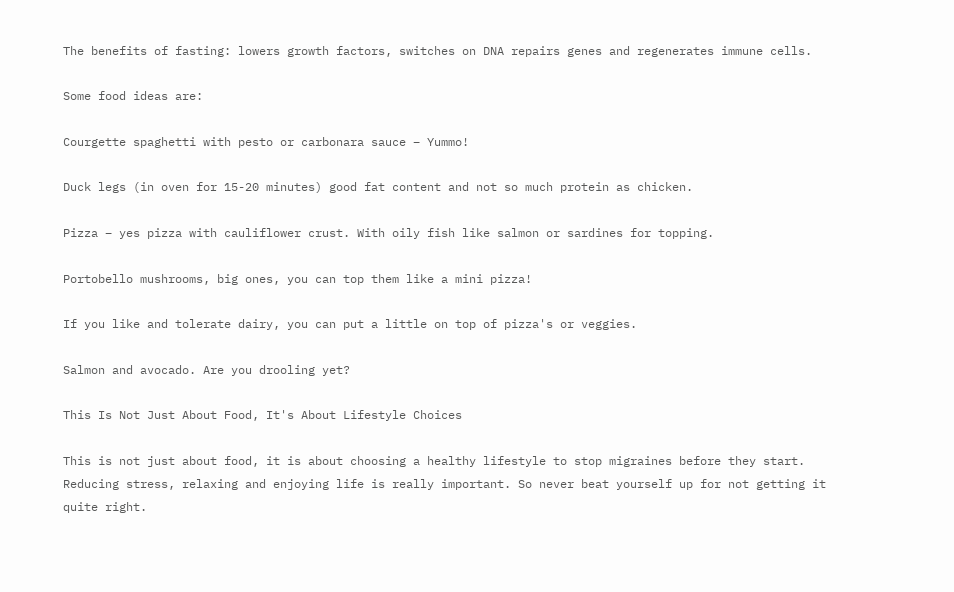The benefits of fasting: lowers growth factors, switches on DNA repairs genes and regenerates immune cells.

Some food ideas are:

Courgette spaghetti with pesto or carbonara sauce – Yummo!

Duck legs (in oven for 15-20 minutes) good fat content and not so much protein as chicken.

Pizza – yes pizza with cauliflower crust. With oily fish like salmon or sardines for topping.

Portobello mushrooms, big ones, you can top them like a mini pizza!

If you like and tolerate dairy, you can put a little on top of pizza's or veggies.

Salmon and avocado. Are you drooling yet?

This Is Not Just About Food, It's About Lifestyle Choices

This is not just about food, it is about choosing a healthy lifestyle to stop migraines before they start. Reducing stress, relaxing and enjoying life is really important. So never beat yourself up for not getting it quite right.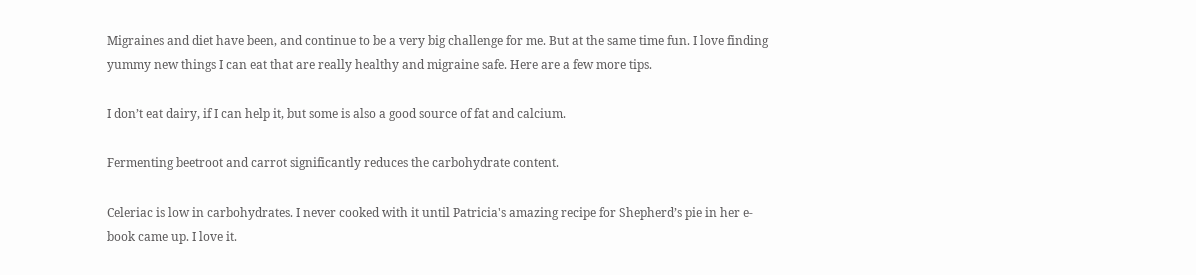Migraines and diet have been, and continue to be a very big challenge for me. But at the same time fun. I love finding yummy new things I can eat that are really healthy and migraine safe. Here are a few more tips.

I don’t eat dairy, if I can help it, but some is also a good source of fat and calcium.

Fermenting beetroot and carrot significantly reduces the carbohydrate content.

Celeriac is low in carbohydrates. I never cooked with it until Patricia's amazing recipe for Shepherd’s pie in her e-book came up. I love it.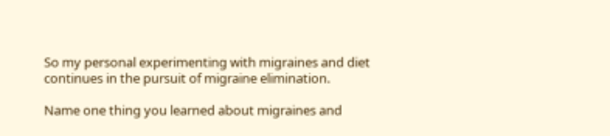So my personal experimenting with migraines and diet continues in the pursuit of migraine elimination.

Name one thing you learned about migraines and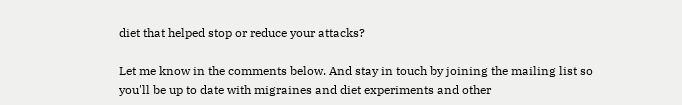diet that helped stop or reduce your attacks?

Let me know in the comments below. And stay in touch by joining the mailing list so you'll be up to date with migraines and diet experiments and other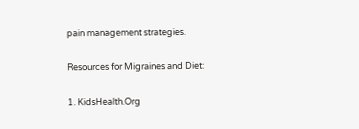pain management strategies.

Resources for Migraines and Diet:

1. KidsHealth.Org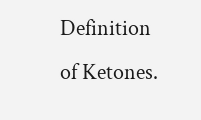Definition of Ketones.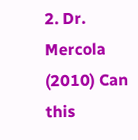2. Dr. Mercola (2010) Can this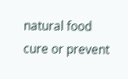natural food cure or prevent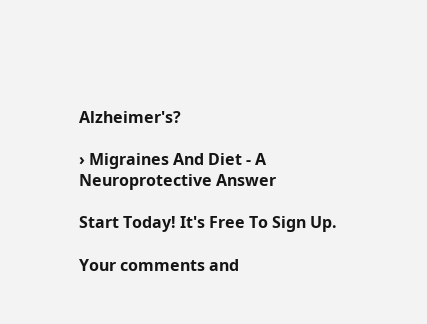Alzheimer's?

› Migraines And Diet - A Neuroprotective Answer

Start Today! It's Free To Sign Up.

Your comments and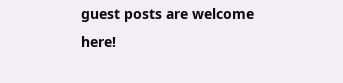guest posts are welcome here!